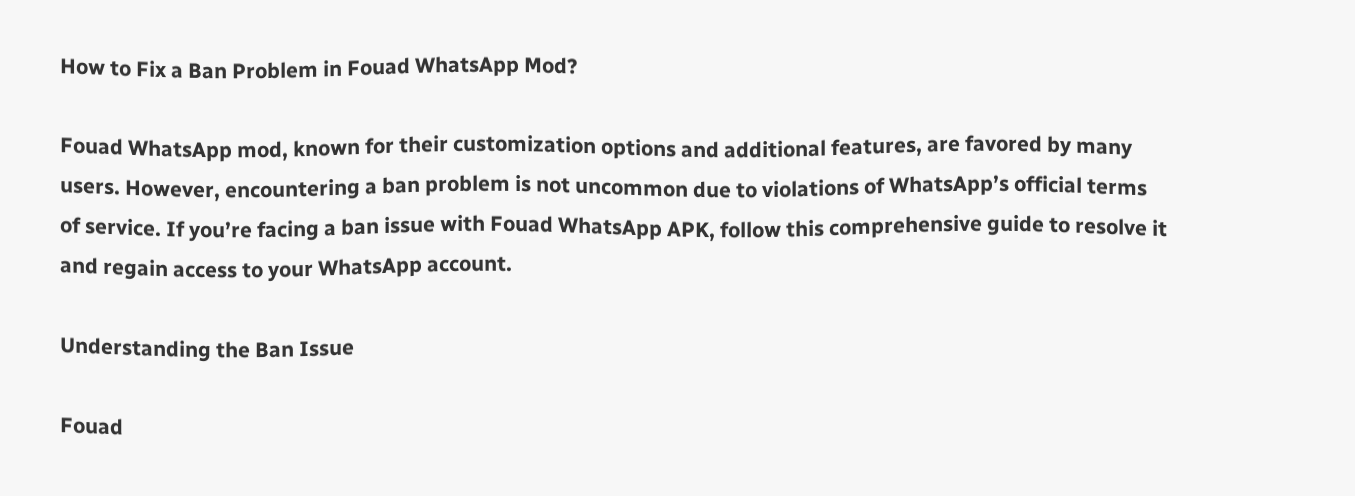How to Fix a Ban Problem in Fouad WhatsApp Mod?

Fouad WhatsApp mod, known for their customization options and additional features, are favored by many users. However, encountering a ban problem is not uncommon due to violations of WhatsApp’s official terms of service. If you’re facing a ban issue with Fouad WhatsApp APK, follow this comprehensive guide to resolve it and regain access to your WhatsApp account.

Understanding the Ban Issue

Fouad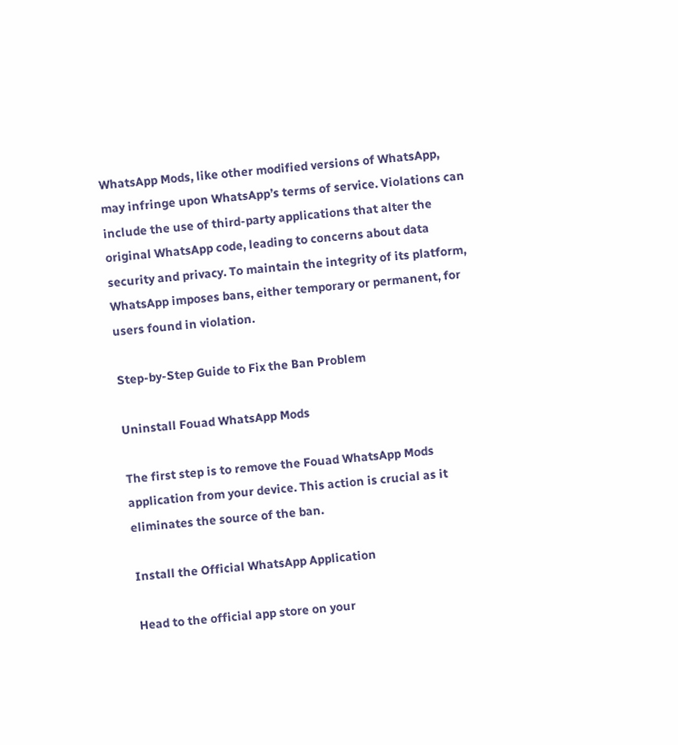WhatsApp Mods, like other modified versions of WhatsApp, may infringe upon WhatsApp’s terms of service. Violations can include the use of third-party applications that alter the original WhatsApp code, leading to concerns about data security and privacy. To maintain the integrity of its platform, WhatsApp imposes bans, either temporary or permanent, for users found in violation.

Step-by-Step Guide to Fix the Ban Problem

Uninstall Fouad WhatsApp Mods

The first step is to remove the Fouad WhatsApp Mods application from your device. This action is crucial as it eliminates the source of the ban.

Install the Official WhatsApp Application

Head to the official app store on your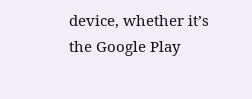device, whether it’s the Google Play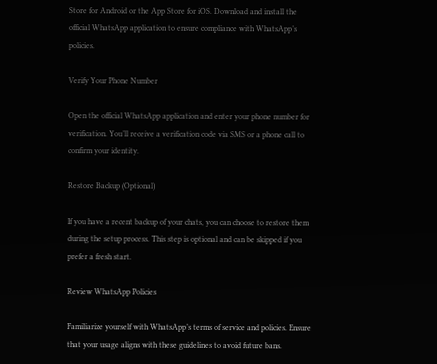Store for Android or the App Store for iOS. Download and install the official WhatsApp application to ensure compliance with WhatsApp’s policies.

Verify Your Phone Number

Open the official WhatsApp application and enter your phone number for verification. You’ll receive a verification code via SMS or a phone call to confirm your identity.

Restore Backup (Optional)

If you have a recent backup of your chats, you can choose to restore them during the setup process. This step is optional and can be skipped if you prefer a fresh start.

Review WhatsApp Policies

Familiarize yourself with WhatsApp’s terms of service and policies. Ensure that your usage aligns with these guidelines to avoid future bans.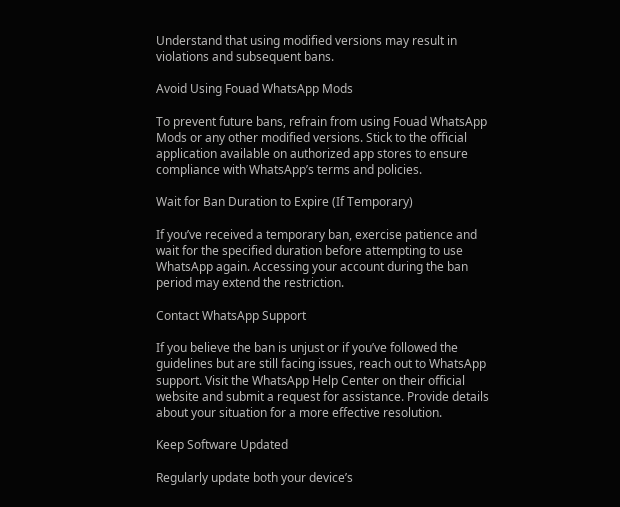Understand that using modified versions may result in violations and subsequent bans.

Avoid Using Fouad WhatsApp Mods

To prevent future bans, refrain from using Fouad WhatsApp Mods or any other modified versions. Stick to the official application available on authorized app stores to ensure compliance with WhatsApp’s terms and policies.

Wait for Ban Duration to Expire (If Temporary)

If you’ve received a temporary ban, exercise patience and wait for the specified duration before attempting to use WhatsApp again. Accessing your account during the ban period may extend the restriction.

Contact WhatsApp Support

If you believe the ban is unjust or if you’ve followed the guidelines but are still facing issues, reach out to WhatsApp support. Visit the WhatsApp Help Center on their official website and submit a request for assistance. Provide details about your situation for a more effective resolution.

Keep Software Updated

Regularly update both your device’s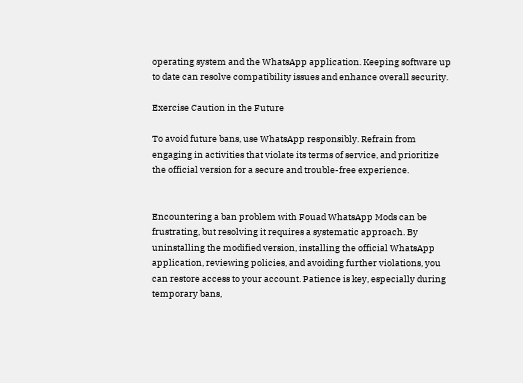operating system and the WhatsApp application. Keeping software up to date can resolve compatibility issues and enhance overall security.

Exercise Caution in the Future

To avoid future bans, use WhatsApp responsibly. Refrain from engaging in activities that violate its terms of service, and prioritize the official version for a secure and trouble-free experience.


Encountering a ban problem with Fouad WhatsApp Mods can be frustrating, but resolving it requires a systematic approach. By uninstalling the modified version, installing the official WhatsApp application, reviewing policies, and avoiding further violations, you can restore access to your account. Patience is key, especially during temporary bans,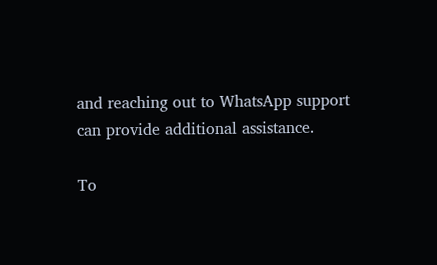and reaching out to WhatsApp support can provide additional assistance.

To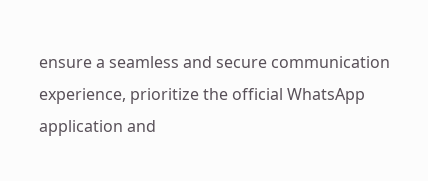ensure a seamless and secure communication experience, prioritize the official WhatsApp application and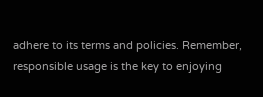adhere to its terms and policies. Remember, responsible usage is the key to enjoying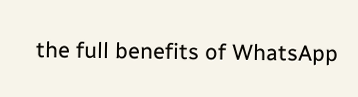the full benefits of WhatsApp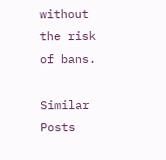without the risk of bans.

Similar Posts